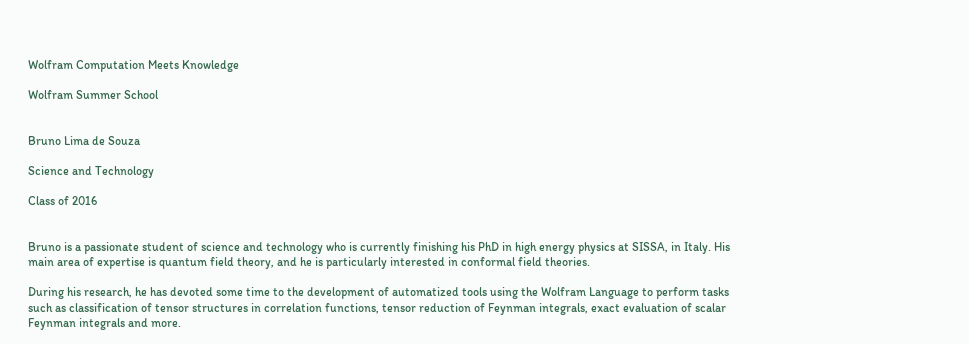Wolfram Computation Meets Knowledge

Wolfram Summer School


Bruno Lima de Souza

Science and Technology

Class of 2016


Bruno is a passionate student of science and technology who is currently finishing his PhD in high energy physics at SISSA, in Italy. His main area of expertise is quantum field theory, and he is particularly interested in conformal field theories.

During his research, he has devoted some time to the development of automatized tools using the Wolfram Language to perform tasks such as classification of tensor structures in correlation functions, tensor reduction of Feynman integrals, exact evaluation of scalar Feynman integrals and more.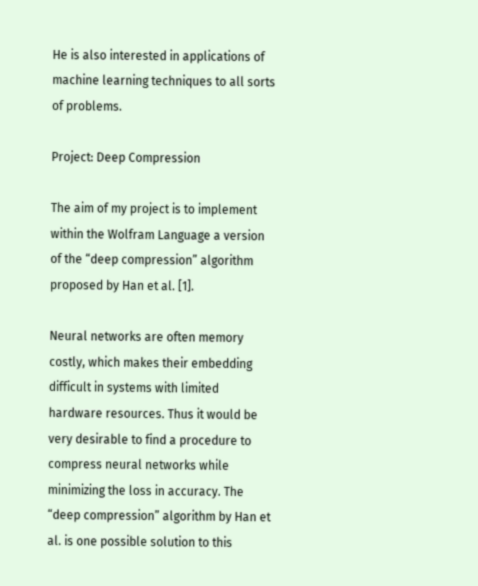He is also interested in applications of machine learning techniques to all sorts of problems.

Project: Deep Compression

The aim of my project is to implement within the Wolfram Language a version of the “deep compression” algorithm proposed by Han et al. [1].

Neural networks are often memory costly, which makes their embedding difficult in systems with limited hardware resources. Thus it would be very desirable to find a procedure to compress neural networks while minimizing the loss in accuracy. The “deep compression” algorithm by Han et al. is one possible solution to this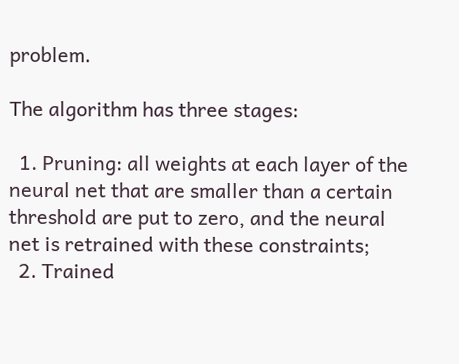problem.

The algorithm has three stages:

  1. Pruning: all weights at each layer of the neural net that are smaller than a certain threshold are put to zero, and the neural net is retrained with these constraints;
  2. Trained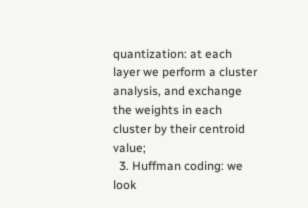quantization: at each layer we perform a cluster analysis, and exchange the weights in each cluster by their centroid value;
  3. Huffman coding: we look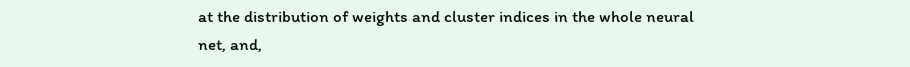at the distribution of weights and cluster indices in the whole neural net, and,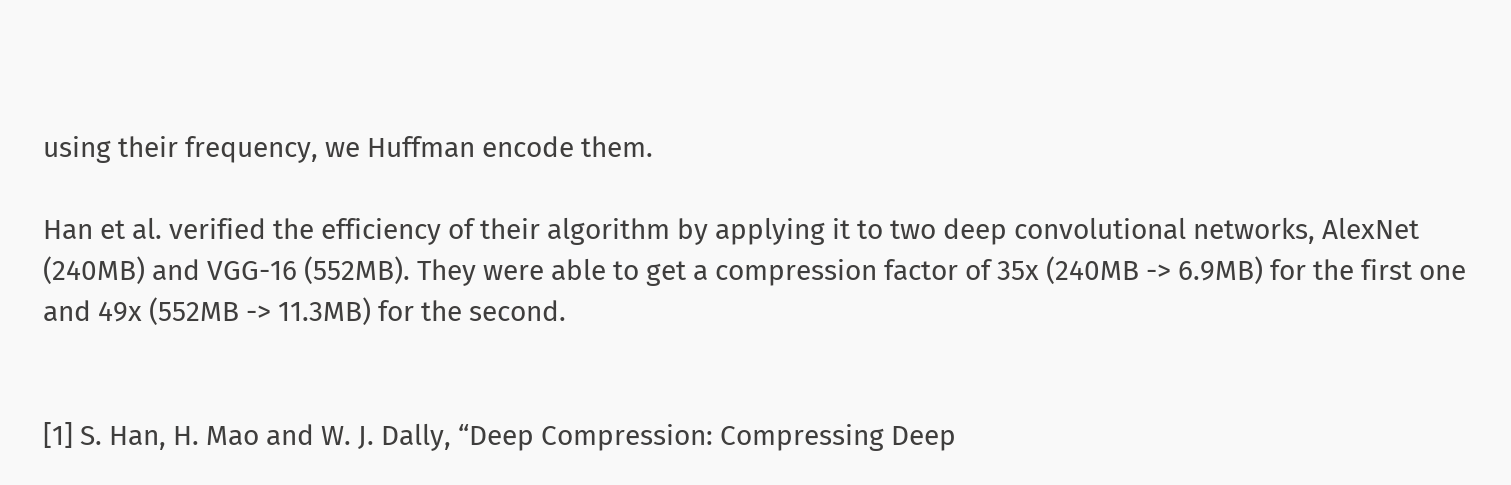using their frequency, we Huffman encode them.

Han et al. verified the efficiency of their algorithm by applying it to two deep convolutional networks, AlexNet (240MB) and VGG-16 (552MB). They were able to get a compression factor of 35x (240MB -> 6.9MB) for the first one and 49x (552MB -> 11.3MB) for the second.


[1] S. Han, H. Mao and W. J. Dally, “Deep Compression: Compressing Deep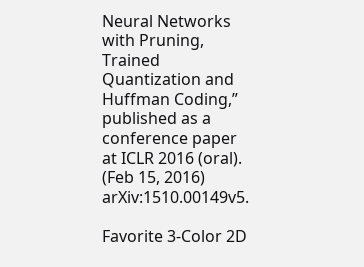Neural Networks with Pruning, Trained Quantization and Huffman Coding,” published as a conference paper at ICLR 2016 (oral). (Feb 15, 2016) arXiv:1510.00149v5.

Favorite 3-Color 2D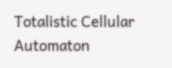Totalistic Cellular Automaton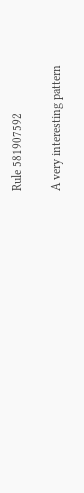Rule 581907592

A very interesting pattern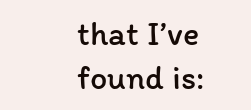that I’ve found is: